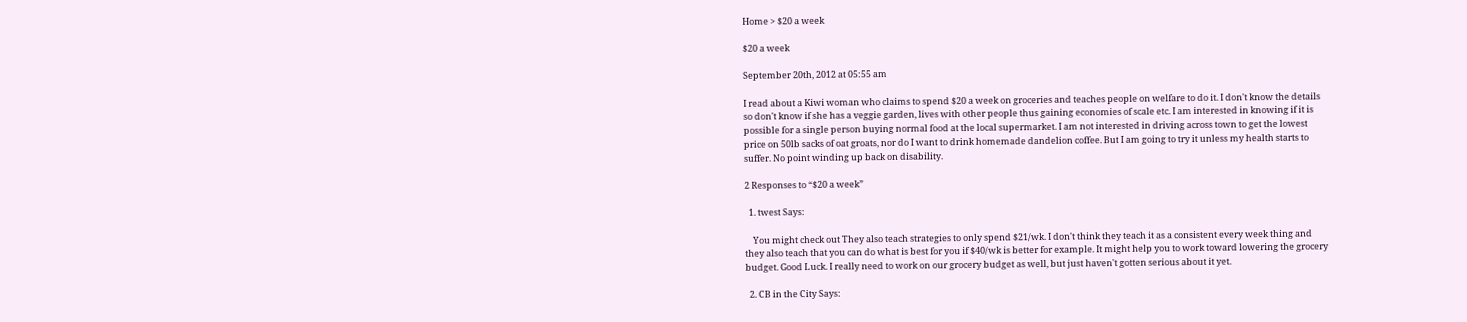Home > $20 a week

$20 a week

September 20th, 2012 at 05:55 am

I read about a Kiwi woman who claims to spend $20 a week on groceries and teaches people on welfare to do it. I don't know the details so don't know if she has a veggie garden, lives with other people thus gaining economies of scale etc. I am interested in knowing if it is possible for a single person buying normal food at the local supermarket. I am not interested in driving across town to get the lowest price on 50lb sacks of oat groats, nor do I want to drink homemade dandelion coffee. But I am going to try it unless my health starts to suffer. No point winding up back on disability.

2 Responses to “$20 a week”

  1. twest Says:

    You might check out They also teach strategies to only spend $21/wk. I don't think they teach it as a consistent every week thing and they also teach that you can do what is best for you if $40/wk is better for example. It might help you to work toward lowering the grocery budget. Good Luck. I really need to work on our grocery budget as well, but just haven't gotten serious about it yet.

  2. CB in the City Says: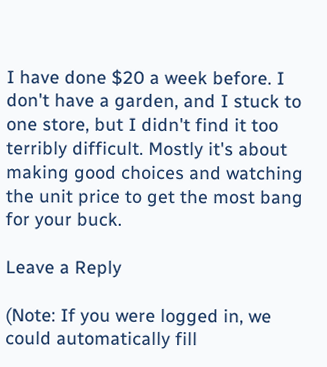I have done $20 a week before. I don't have a garden, and I stuck to one store, but I didn't find it too terribly difficult. Mostly it's about making good choices and watching the unit price to get the most bang for your buck.

Leave a Reply

(Note: If you were logged in, we could automatically fill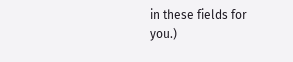in these fields for you.)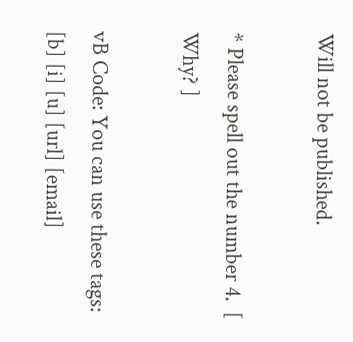Will not be published.

* Please spell out the number 4.  [ Why? ]

vB Code: You can use these tags: [b] [i] [u] [url] [email]